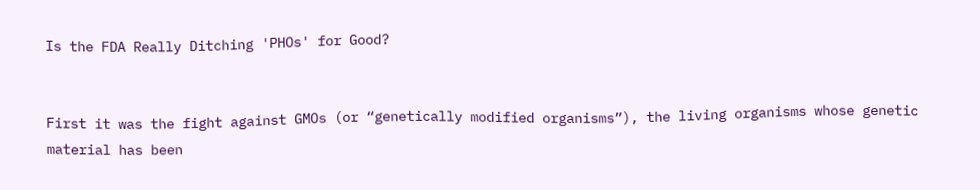Is the FDA Really Ditching 'PHOs' for Good?


First it was the fight against GMOs (or “genetically modified organisms”), the living organisms whose genetic material has been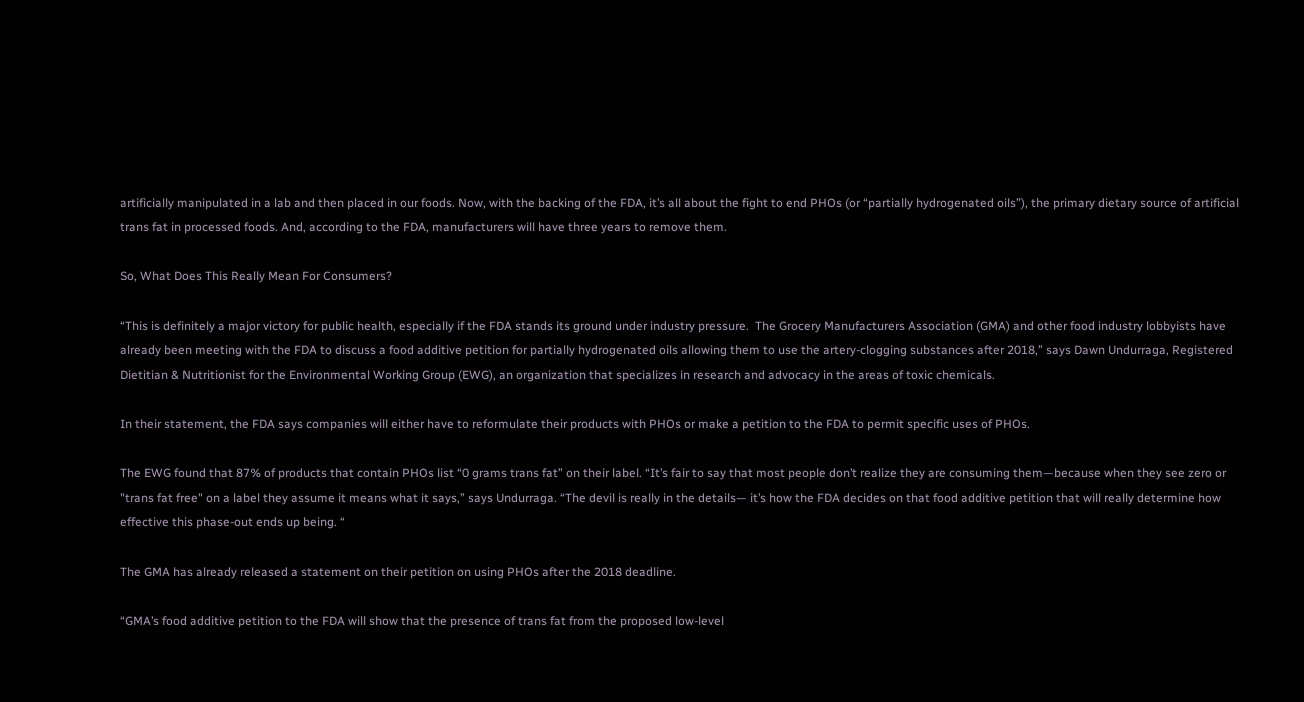artificially manipulated in a lab and then placed in our foods. Now, with the backing of the FDA, it’s all about the fight to end PHOs (or “partially hydrogenated oils”), the primary dietary source of artificial trans fat in processed foods. And, according to the FDA, manufacturers will have three years to remove them.

So, What Does This Really Mean For Consumers?

“This is definitely a major victory for public health, especially if the FDA stands its ground under industry pressure.  The Grocery Manufacturers Association (GMA) and other food industry lobbyists have already been meeting with the FDA to discuss a food additive petition for partially hydrogenated oils allowing them to use the artery-clogging substances after 2018,” says Dawn Undurraga, Registered Dietitian & Nutritionist for the Environmental Working Group (EWG), an organization that specializes in research and advocacy in the areas of toxic chemicals.

In their statement, the FDA says companies will either have to reformulate their products with PHOs or make a petition to the FDA to permit specific uses of PHOs.

The EWG found that 87% of products that contain PHOs list “0 grams trans fat” on their label. “It’s fair to say that most people don’t realize they are consuming them—because when they see zero or "trans fat free" on a label they assume it means what it says,” says Undurraga. “The devil is really in the details— it’s how the FDA decides on that food additive petition that will really determine how effective this phase-out ends up being. “

The GMA has already released a statement on their petition on using PHOs after the 2018 deadline.

“GMA’s food additive petition to the FDA will show that the presence of trans fat from the proposed low-level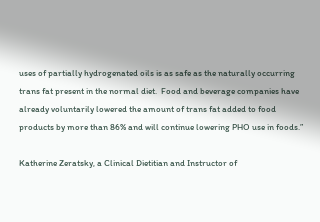uses of partially hydrogenated oils is as safe as the naturally occurring trans fat present in the normal diet.  Food and beverage companies have already voluntarily lowered the amount of trans fat added to food products by more than 86% and will continue lowering PHO use in foods.”

Katherine Zeratsky, a Clinical Dietitian and Instructor of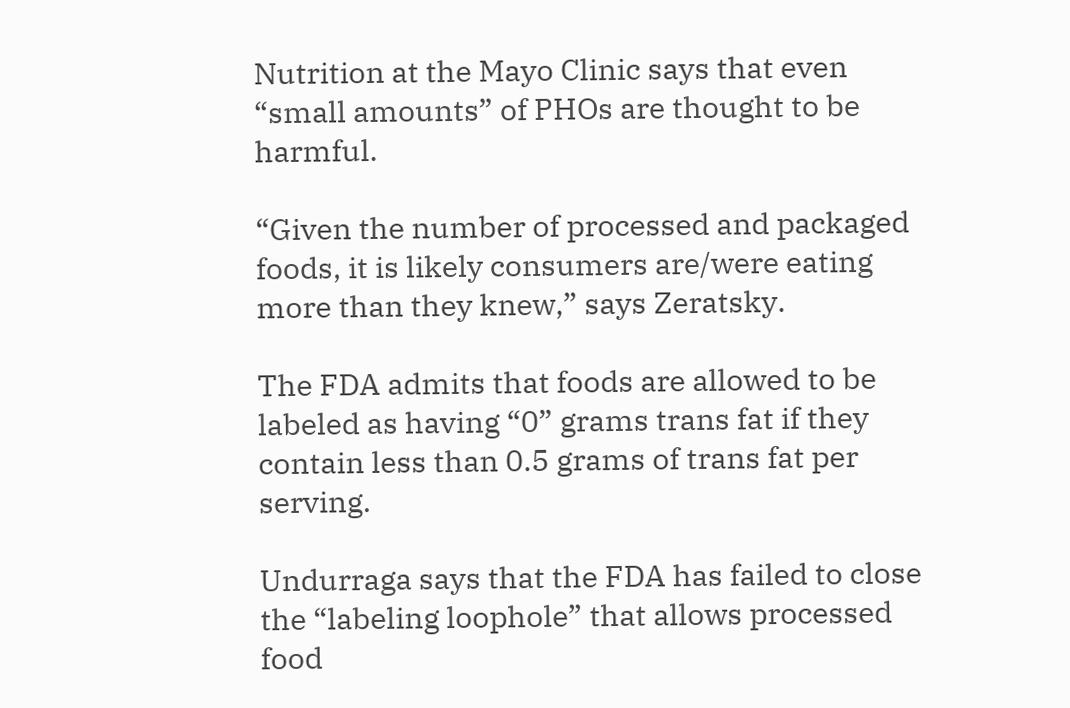Nutrition at the Mayo Clinic says that even “small amounts” of PHOs are thought to be harmful.

“Given the number of processed and packaged foods, it is likely consumers are/were eating more than they knew,” says Zeratsky.

The FDA admits that foods are allowed to be labeled as having “0” grams trans fat if they contain less than 0.5 grams of trans fat per serving.

Undurraga says that the FDA has failed to close the “labeling loophole” that allows processed food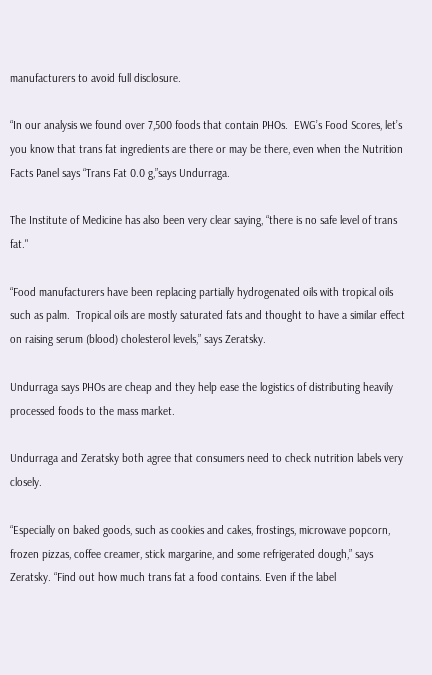manufacturers to avoid full disclosure.

“In our analysis we found over 7,500 foods that contain PHOs.  EWG’s Food Scores, let’s you know that trans fat ingredients are there or may be there, even when the Nutrition Facts Panel says “Trans Fat 0.0 g,”says Undurraga.

The Institute of Medicine has also been very clear saying, “there is no safe level of trans fat."

“Food manufacturers have been replacing partially hydrogenated oils with tropical oils such as palm.  Tropical oils are mostly saturated fats and thought to have a similar effect on raising serum (blood) cholesterol levels,” says Zeratsky.

Undurraga says PHOs are cheap and they help ease the logistics of distributing heavily processed foods to the mass market.

Undurraga and Zeratsky both agree that consumers need to check nutrition labels very closely.

“Especially on baked goods, such as cookies and cakes, frostings, microwave popcorn, frozen pizzas, coffee creamer, stick margarine, and some refrigerated dough,” says Zeratsky. “Find out how much trans fat a food contains. Even if the label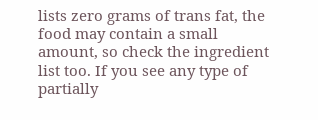lists zero grams of trans fat, the food may contain a small amount, so check the ingredient list too. If you see any type of partially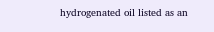hydrogenated oil listed as an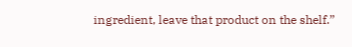ingredient, leave that product on the shelf.”